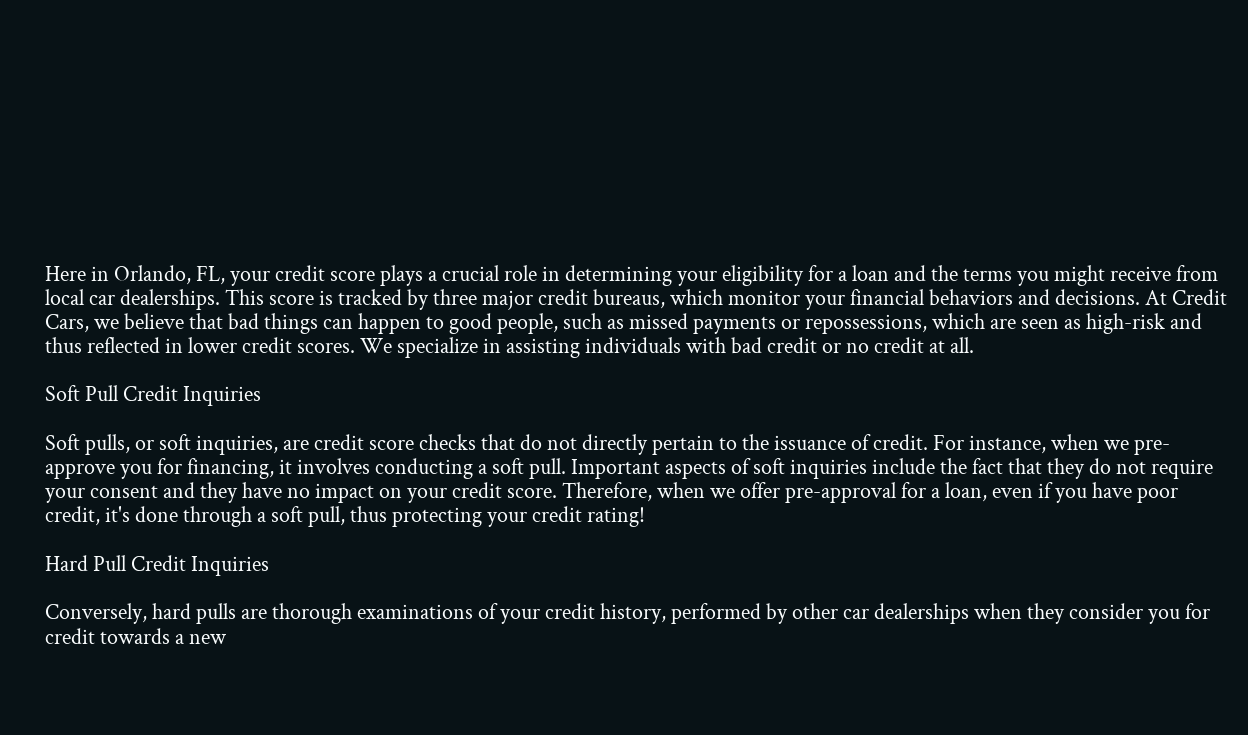Here in Orlando, FL, your credit score plays a crucial role in determining your eligibility for a loan and the terms you might receive from local car dealerships. This score is tracked by three major credit bureaus, which monitor your financial behaviors and decisions. At Credit Cars, we believe that bad things can happen to good people, such as missed payments or repossessions, which are seen as high-risk and thus reflected in lower credit scores. We specialize in assisting individuals with bad credit or no credit at all.

Soft Pull Credit Inquiries

Soft pulls, or soft inquiries, are credit score checks that do not directly pertain to the issuance of credit. For instance, when we pre-approve you for financing, it involves conducting a soft pull. Important aspects of soft inquiries include the fact that they do not require your consent and they have no impact on your credit score. Therefore, when we offer pre-approval for a loan, even if you have poor credit, it's done through a soft pull, thus protecting your credit rating!

Hard Pull Credit Inquiries

Conversely, hard pulls are thorough examinations of your credit history, performed by other car dealerships when they consider you for credit towards a new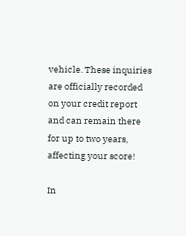vehicle. These inquiries are officially recorded on your credit report and can remain there for up to two years, affecting your score!

In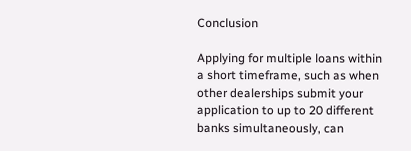Conclusion

Applying for multiple loans within a short timeframe, such as when other dealerships submit your application to up to 20 different banks simultaneously, can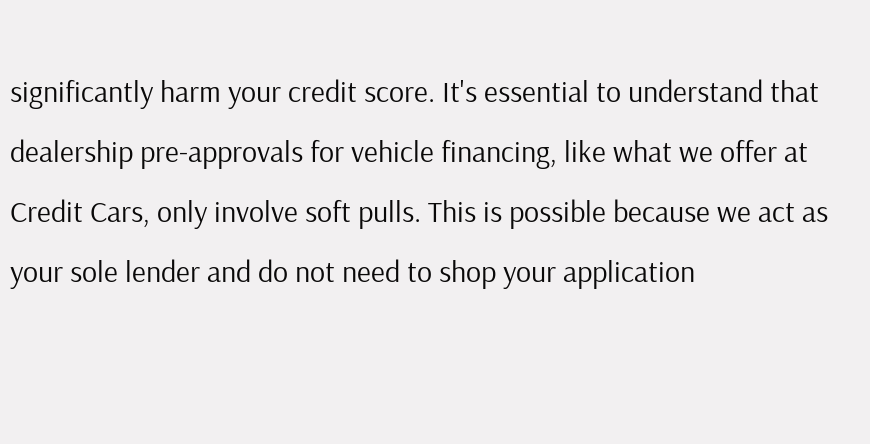significantly harm your credit score. It's essential to understand that dealership pre-approvals for vehicle financing, like what we offer at Credit Cars, only involve soft pulls. This is possible because we act as your sole lender and do not need to shop your application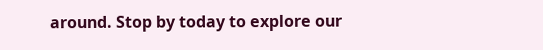around. Stop by today to explore our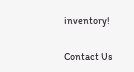inventory!

Contact Us